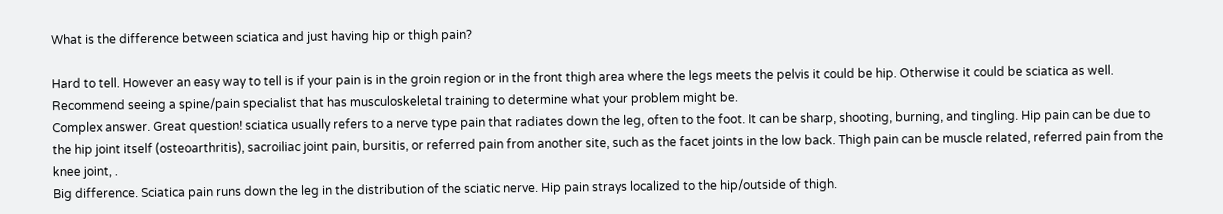What is the difference between sciatica and just having hip or thigh pain?

Hard to tell. However an easy way to tell is if your pain is in the groin region or in the front thigh area where the legs meets the pelvis it could be hip. Otherwise it could be sciatica as well. Recommend seeing a spine/pain specialist that has musculoskeletal training to determine what your problem might be.
Complex answer. Great question! sciatica usually refers to a nerve type pain that radiates down the leg, often to the foot. It can be sharp, shooting, burning, and tingling. Hip pain can be due to the hip joint itself (osteoarthritis), sacroiliac joint pain, bursitis, or referred pain from another site, such as the facet joints in the low back. Thigh pain can be muscle related, referred pain from the knee joint, .
Big difference. Sciatica pain runs down the leg in the distribution of the sciatic nerve. Hip pain strays localized to the hip/outside of thigh.